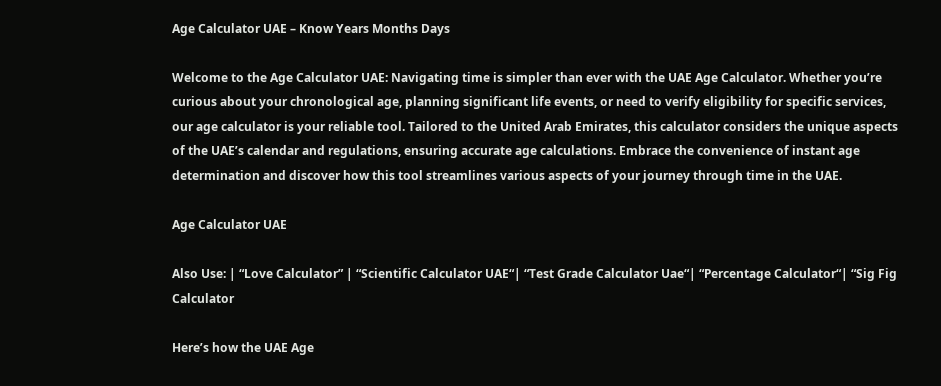Age Calculator UAE – Know Years Months Days

Welcome to the Age Calculator UAE: Navigating time is simpler than ever with the UAE Age Calculator. Whether you’re curious about your chronological age, planning significant life events, or need to verify eligibility for specific services, our age calculator is your reliable tool. Tailored to the United Arab Emirates, this calculator considers the unique aspects of the UAE’s calendar and regulations, ensuring accurate age calculations. Embrace the convenience of instant age determination and discover how this tool streamlines various aspects of your journey through time in the UAE.

Age Calculator UAE

Also Use: | “Love Calculator” | “Scientific Calculator UAE“| “Test Grade Calculator Uae“| “Percentage Calculator“| “Sig Fig Calculator

Here’s how the UAE Age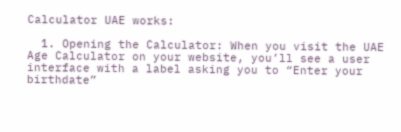Calculator UAE works:

  1. Opening the Calculator: When you visit the UAE Age Calculator on your website, you’ll see a user interface with a label asking you to “Enter your birthdate”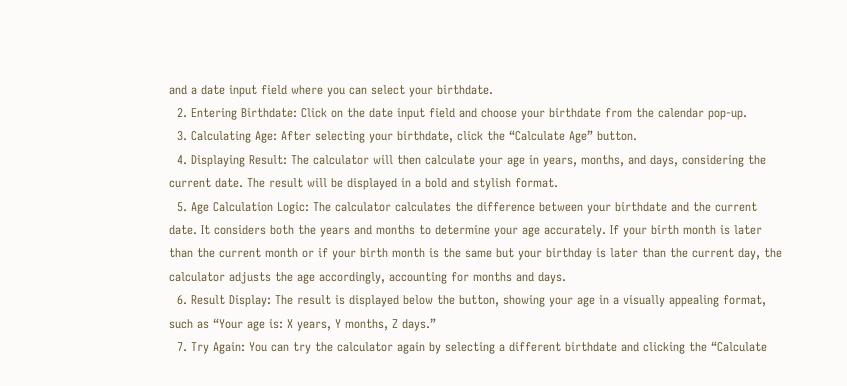and a date input field where you can select your birthdate.
  2. Entering Birthdate: Click on the date input field and choose your birthdate from the calendar pop-up.
  3. Calculating Age: After selecting your birthdate, click the “Calculate Age” button.
  4. Displaying Result: The calculator will then calculate your age in years, months, and days, considering the current date. The result will be displayed in a bold and stylish format.
  5. Age Calculation Logic: The calculator calculates the difference between your birthdate and the current date. It considers both the years and months to determine your age accurately. If your birth month is later than the current month or if your birth month is the same but your birthday is later than the current day, the calculator adjusts the age accordingly, accounting for months and days.
  6. Result Display: The result is displayed below the button, showing your age in a visually appealing format, such as “Your age is: X years, Y months, Z days.”
  7. Try Again: You can try the calculator again by selecting a different birthdate and clicking the “Calculate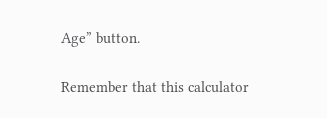Age” button.

Remember that this calculator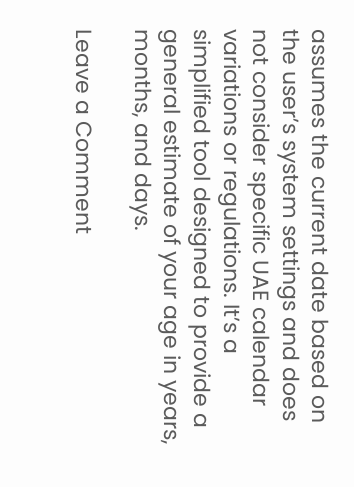assumes the current date based on the user’s system settings and does not consider specific UAE calendar variations or regulations. It’s a simplified tool designed to provide a general estimate of your age in years, months, and days.

Leave a Comment